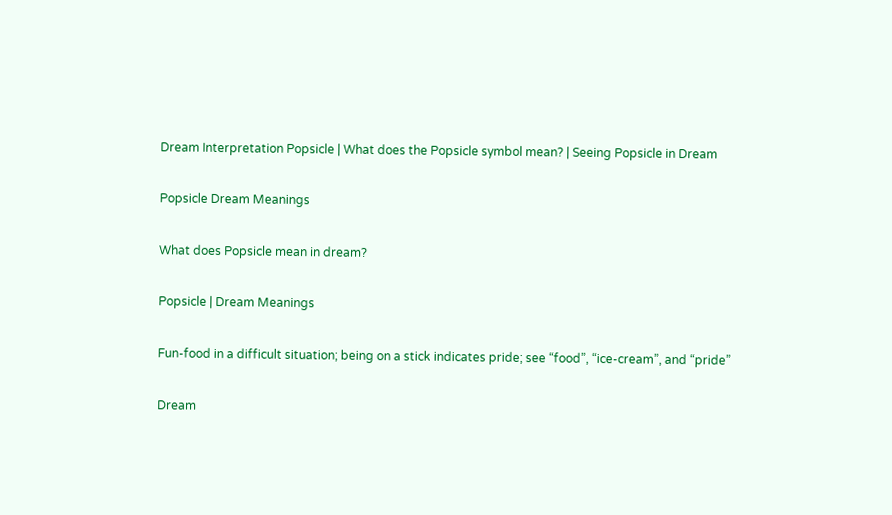Dream Interpretation Popsicle | What does the Popsicle symbol mean? | Seeing Popsicle in Dream

Popsicle Dream Meanings

What does Popsicle mean in dream?

Popsicle | Dream Meanings

Fun-food in a difficult situation; being on a stick indicates pride; see “food”, “ice-cream”, and “pride”

Dream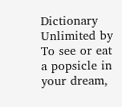Dictionary Unlimited by
To see or eat a popsicle in your dream,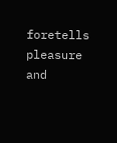foretells pleasure and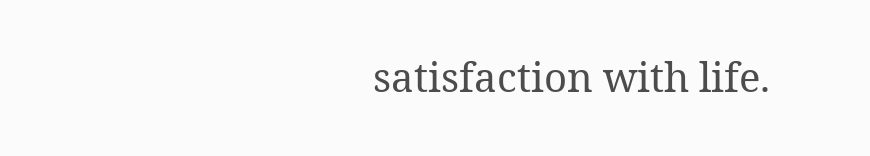satisfaction with life.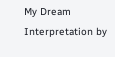My Dream Interpretation by